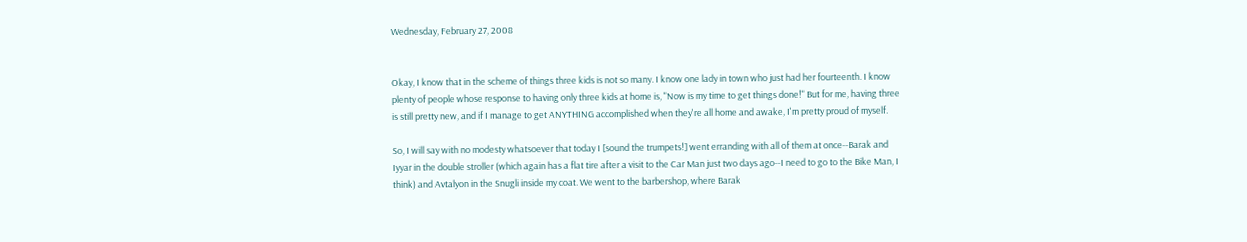Wednesday, February 27, 2008


Okay, I know that in the scheme of things three kids is not so many. I know one lady in town who just had her fourteenth. I know plenty of people whose response to having only three kids at home is, "Now is my time to get things done!" But for me, having three is still pretty new, and if I manage to get ANYTHING accomplished when they're all home and awake, I'm pretty proud of myself.

So, I will say with no modesty whatsoever that today I [sound the trumpets!] went erranding with all of them at once--Barak and Iyyar in the double stroller (which again has a flat tire after a visit to the Car Man just two days ago--I need to go to the Bike Man, I think) and Avtalyon in the Snugli inside my coat. We went to the barbershop, where Barak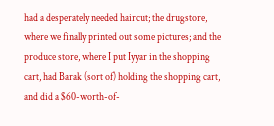had a desperately needed haircut; the drugstore, where we finally printed out some pictures; and the produce store, where I put Iyyar in the shopping cart, had Barak (sort of) holding the shopping cart, and did a $60-worth-of-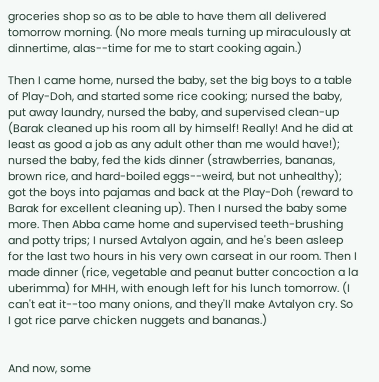groceries shop so as to be able to have them all delivered tomorrow morning. (No more meals turning up miraculously at dinnertime, alas--time for me to start cooking again.)

Then I came home, nursed the baby, set the big boys to a table of Play-Doh, and started some rice cooking; nursed the baby, put away laundry, nursed the baby, and supervised clean-up (Barak cleaned up his room all by himself! Really! And he did at least as good a job as any adult other than me would have!); nursed the baby, fed the kids dinner (strawberries, bananas, brown rice, and hard-boiled eggs--weird, but not unhealthy); got the boys into pajamas and back at the Play-Doh (reward to Barak for excellent cleaning up). Then I nursed the baby some more. Then Abba came home and supervised teeth-brushing and potty trips; I nursed Avtalyon again, and he's been asleep for the last two hours in his very own carseat in our room. Then I made dinner (rice, vegetable and peanut butter concoction a la uberimma) for MHH, with enough left for his lunch tomorrow. (I can't eat it--too many onions, and they'll make Avtalyon cry. So I got rice parve chicken nuggets and bananas.)


And now, some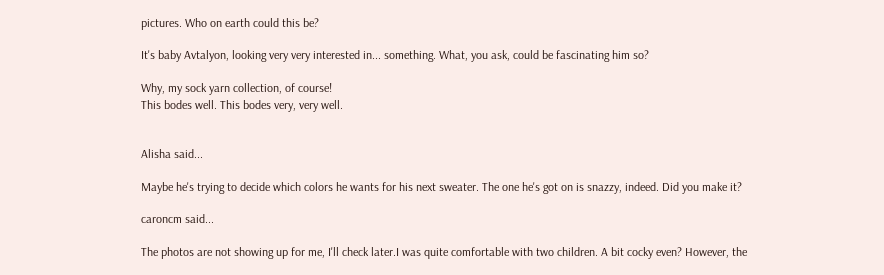pictures. Who on earth could this be?

It's baby Avtalyon, looking very very interested in... something. What, you ask, could be fascinating him so?

Why, my sock yarn collection, of course!
This bodes well. This bodes very, very well.


Alisha said...

Maybe he's trying to decide which colors he wants for his next sweater. The one he's got on is snazzy, indeed. Did you make it?

caroncm said...

The photos are not showing up for me, I'll check later.I was quite comfortable with two children. A bit cocky even? However, the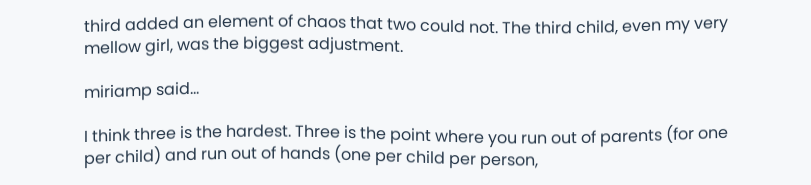third added an element of chaos that two could not. The third child, even my very mellow girl, was the biggest adjustment.

miriamp said...

I think three is the hardest. Three is the point where you run out of parents (for one per child) and run out of hands (one per child per person,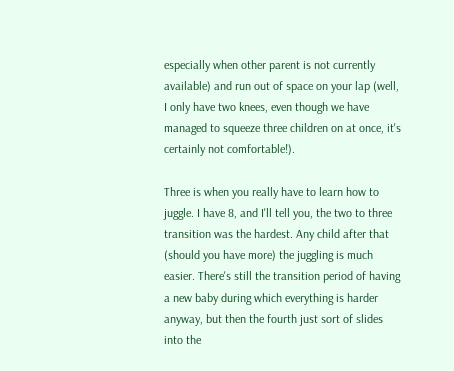especially when other parent is not currently available) and run out of space on your lap (well, I only have two knees, even though we have managed to squeeze three children on at once, it's certainly not comfortable!).

Three is when you really have to learn how to juggle. I have 8, and I'll tell you, the two to three transition was the hardest. Any child after that (should you have more) the juggling is much easier. There's still the transition period of having a new baby during which everything is harder anyway, but then the fourth just sort of slides into the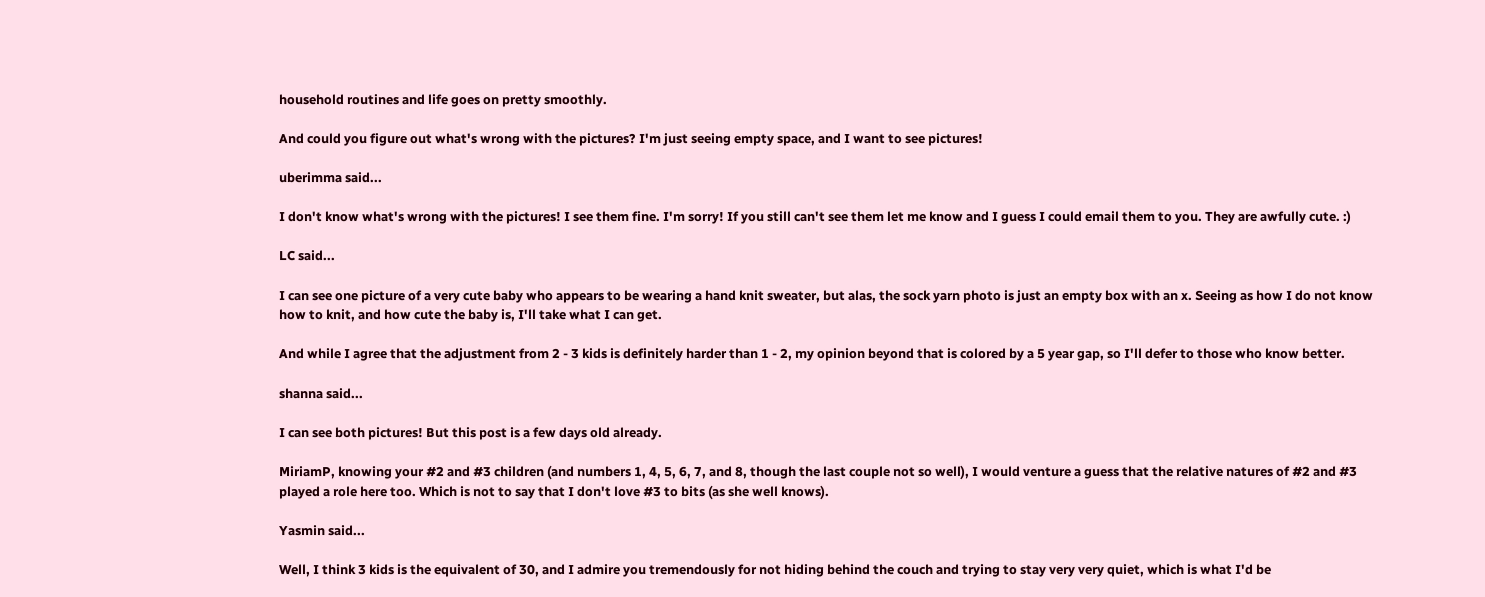household routines and life goes on pretty smoothly.

And could you figure out what's wrong with the pictures? I'm just seeing empty space, and I want to see pictures!

uberimma said...

I don't know what's wrong with the pictures! I see them fine. I'm sorry! If you still can't see them let me know and I guess I could email them to you. They are awfully cute. :)

LC said...

I can see one picture of a very cute baby who appears to be wearing a hand knit sweater, but alas, the sock yarn photo is just an empty box with an x. Seeing as how I do not know how to knit, and how cute the baby is, I'll take what I can get.

And while I agree that the adjustment from 2 - 3 kids is definitely harder than 1 - 2, my opinion beyond that is colored by a 5 year gap, so I'll defer to those who know better.

shanna said...

I can see both pictures! But this post is a few days old already.

MiriamP, knowing your #2 and #3 children (and numbers 1, 4, 5, 6, 7, and 8, though the last couple not so well), I would venture a guess that the relative natures of #2 and #3 played a role here too. Which is not to say that I don't love #3 to bits (as she well knows).

Yasmin said...

Well, I think 3 kids is the equivalent of 30, and I admire you tremendously for not hiding behind the couch and trying to stay very very quiet, which is what I'd be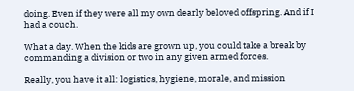doing. Even if they were all my own dearly beloved offspring. And if I had a couch.

What a day. When the kids are grown up, you could take a break by commanding a division or two in any given armed forces.

Really, you have it all: logistics, hygiene, morale, and mission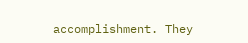accomplishment. They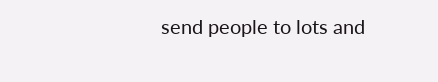send people to lots and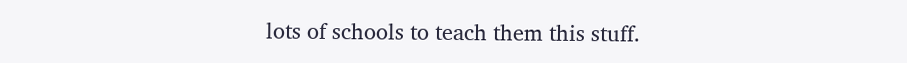lots of schools to teach them this stuff.